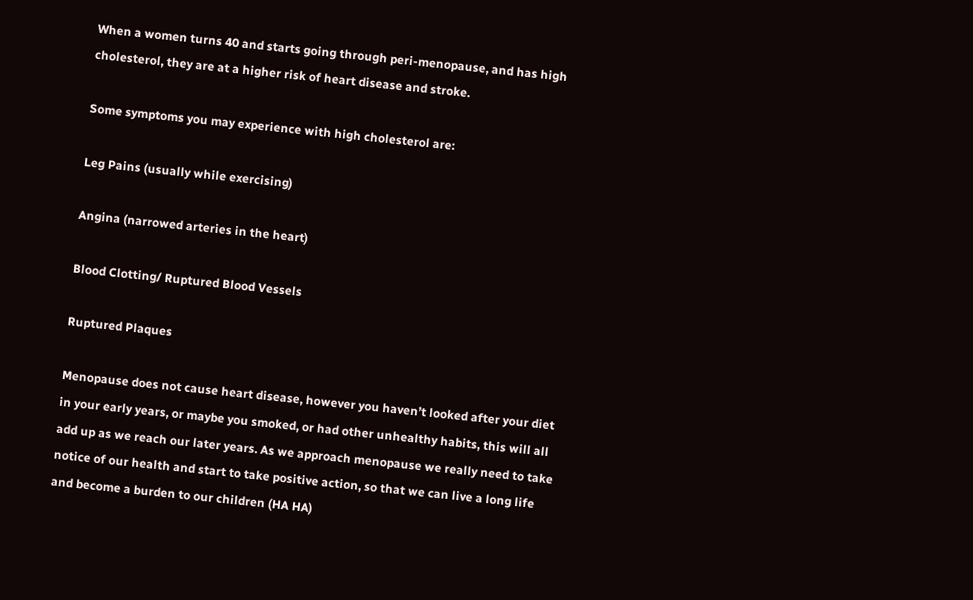When a women turns 40 and starts going through peri-menopause, and has high cholesterol, they are at a higher risk of heart disease and stroke.

Some symptoms you may experience with high cholesterol are:

Leg Pains (usually while exercising)

Angina (narrowed arteries in the heart)

Blood Clotting/ Ruptured Blood Vessels

Ruptured Plaques

Menopause does not cause heart disease, however you haven’t looked after your diet in your early years, or maybe you smoked, or had other unhealthy habits, this will all add up as we reach our later years. As we approach menopause we really need to take notice of our health and start to take positive action, so that we can live a long life and become a burden to our children (HA HA)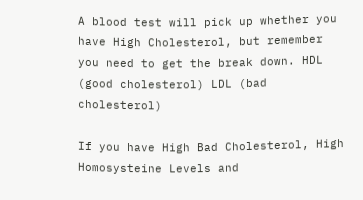A blood test will pick up whether you have High Cholesterol, but remember you need to get the break down. HDL (good cholesterol) LDL (bad cholesterol)

If you have High Bad Cholesterol, High Homosysteine Levels and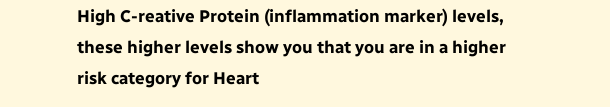High C-reative Protein (inflammation marker) levels, these higher levels show you that you are in a higher risk category for Heart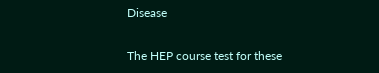Disease

The HEP course test for these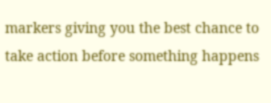markers giving you the best chance to take action before something happens